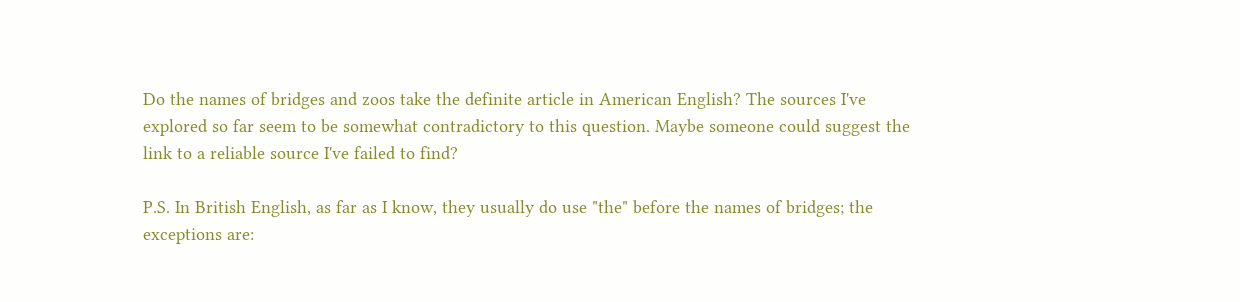Do the names of bridges and zoos take the definite article in American English? The sources I've explored so far seem to be somewhat contradictory to this question. Maybe someone could suggest the link to a reliable source I've failed to find?

P.S. In British English, as far as I know, they usually do use "the" before the names of bridges; the exceptions are: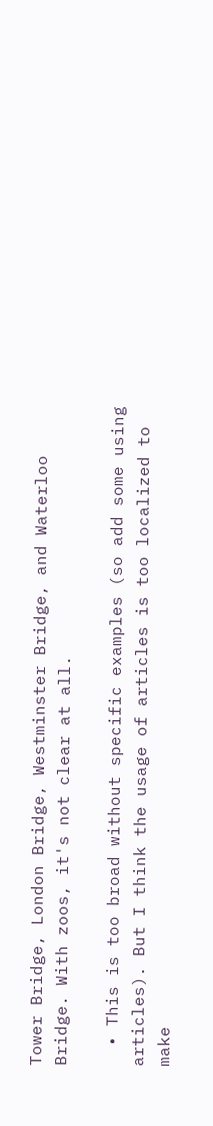Tower Bridge, London Bridge, Westminster Bridge, and Waterloo Bridge. With zoos, it's not clear at all.

  • This is too broad without specific examples (so add some using articles). But I think the usage of articles is too localized to make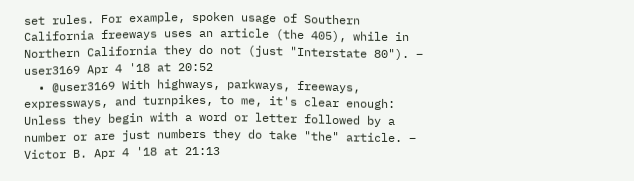set rules. For example, spoken usage of Southern California freeways uses an article (the 405), while in Northern California they do not (just "Interstate 80"). – user3169 Apr 4 '18 at 20:52
  • @user3169 With highways, parkways, freeways, expressways, and turnpikes, to me, it's clear enough: Unless they begin with a word or letter followed by a number or are just numbers they do take "the" article. – Victor B. Apr 4 '18 at 21:13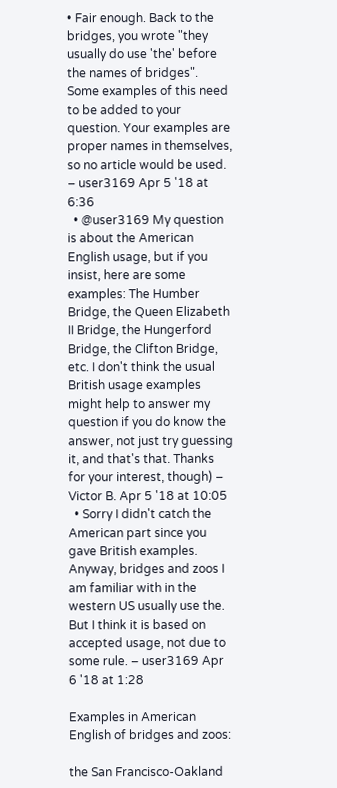• Fair enough. Back to the bridges, you wrote "they usually do use 'the' before the names of bridges". Some examples of this need to be added to your question. Your examples are proper names in themselves, so no article would be used. – user3169 Apr 5 '18 at 6:36
  • @user3169 My question is about the American English usage, but if you insist, here are some examples: The Humber Bridge, the Queen Elizabeth II Bridge, the Hungerford Bridge, the Clifton Bridge, etc. I don't think the usual British usage examples might help to answer my question if you do know the answer, not just try guessing it, and that's that. Thanks for your interest, though) – Victor B. Apr 5 '18 at 10:05
  • Sorry I didn't catch the American part since you gave British examples. Anyway, bridges and zoos I am familiar with in the western US usually use the. But I think it is based on accepted usage, not due to some rule. – user3169 Apr 6 '18 at 1:28

Examples in American English of bridges and zoos:

the San Francisco-Oakland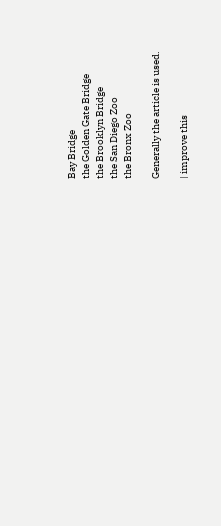Bay Bridge
the Golden Gate Bridge
the Brooklyn Bridge
the San Diego Zoo
the Bronx Zoo

Generally the article is used.

| improve this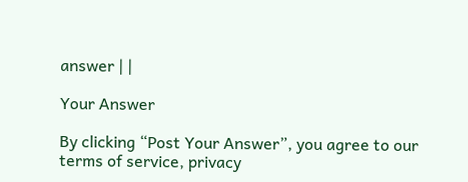answer | |

Your Answer

By clicking “Post Your Answer”, you agree to our terms of service, privacy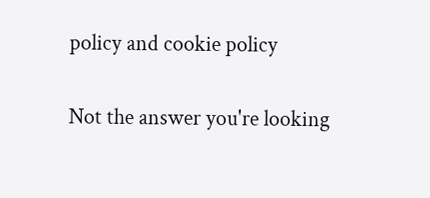policy and cookie policy

Not the answer you're looking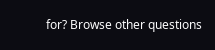for? Browse other questions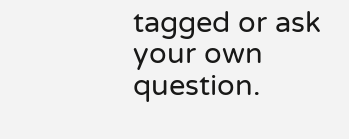tagged or ask your own question.